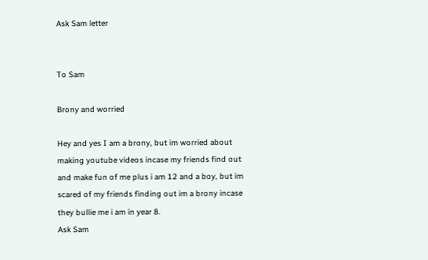Ask Sam letter


To Sam

Brony and worried

Hey and yes I am a brony, but im worried about making youtube videos incase my friends find out and make fun of me plus i am 12 and a boy, but im scared of my friends finding out im a brony incase they bullie me i am in year 8.
Ask Sam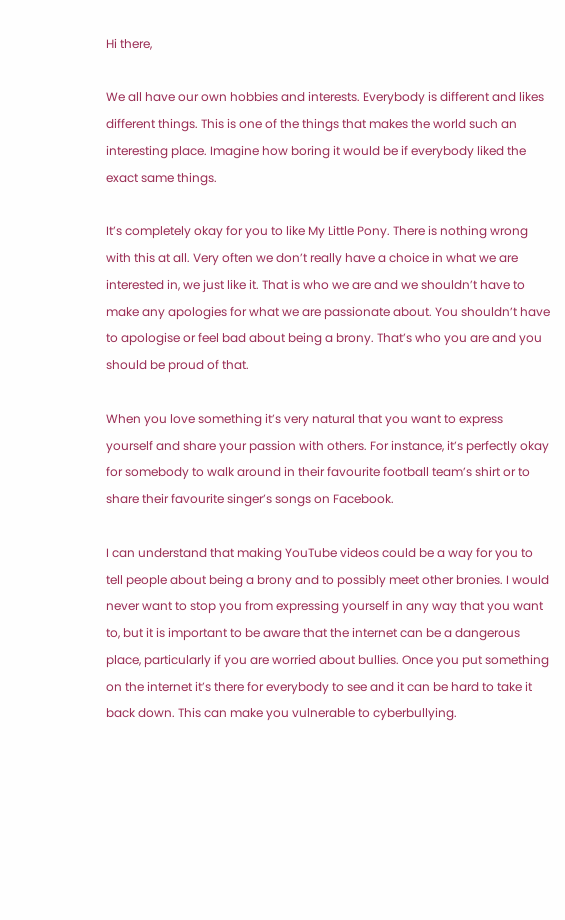Hi there,

We all have our own hobbies and interests. Everybody is different and likes different things. This is one of the things that makes the world such an interesting place. Imagine how boring it would be if everybody liked the exact same things.

It’s completely okay for you to like My Little Pony. There is nothing wrong with this at all. Very often we don’t really have a choice in what we are interested in, we just like it. That is who we are and we shouldn’t have to make any apologies for what we are passionate about. You shouldn’t have to apologise or feel bad about being a brony. That’s who you are and you should be proud of that.

When you love something it’s very natural that you want to express yourself and share your passion with others. For instance, it’s perfectly okay for somebody to walk around in their favourite football team’s shirt or to share their favourite singer’s songs on Facebook.

I can understand that making YouTube videos could be a way for you to tell people about being a brony and to possibly meet other bronies. I would never want to stop you from expressing yourself in any way that you want to, but it is important to be aware that the internet can be a dangerous place, particularly if you are worried about bullies. Once you put something on the internet it’s there for everybody to see and it can be hard to take it back down. This can make you vulnerable to cyberbullying.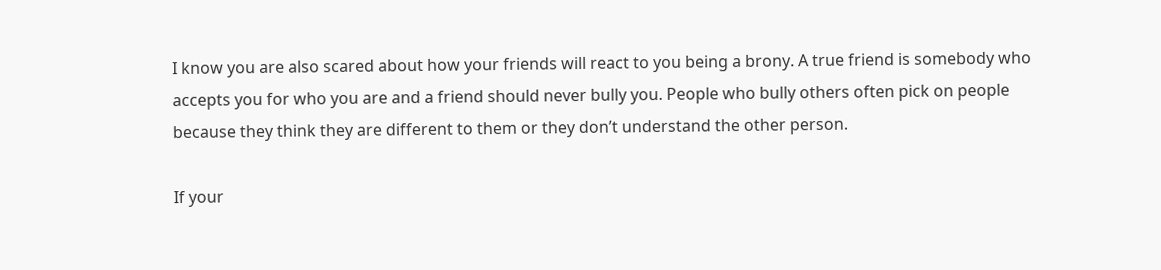I know you are also scared about how your friends will react to you being a brony. A true friend is somebody who accepts you for who you are and a friend should never bully you. People who bully others often pick on people because they think they are different to them or they don’t understand the other person.

If your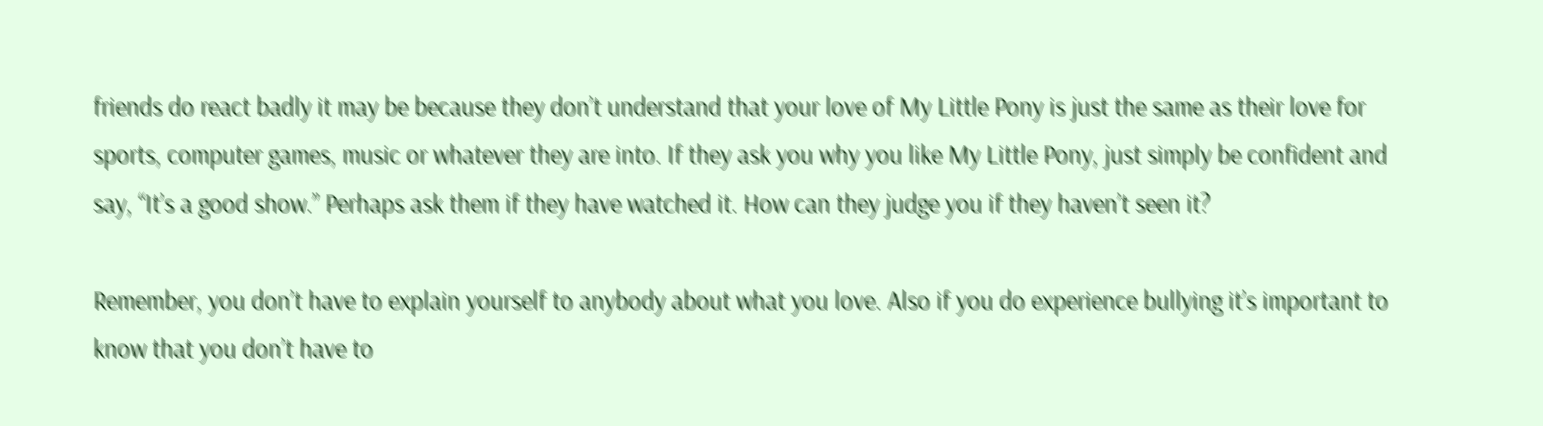friends do react badly it may be because they don’t understand that your love of My Little Pony is just the same as their love for sports, computer games, music or whatever they are into. If they ask you why you like My Little Pony, just simply be confident and say, “It’s a good show.” Perhaps ask them if they have watched it. How can they judge you if they haven’t seen it?

Remember, you don’t have to explain yourself to anybody about what you love. Also if you do experience bullying it’s important to know that you don’t have to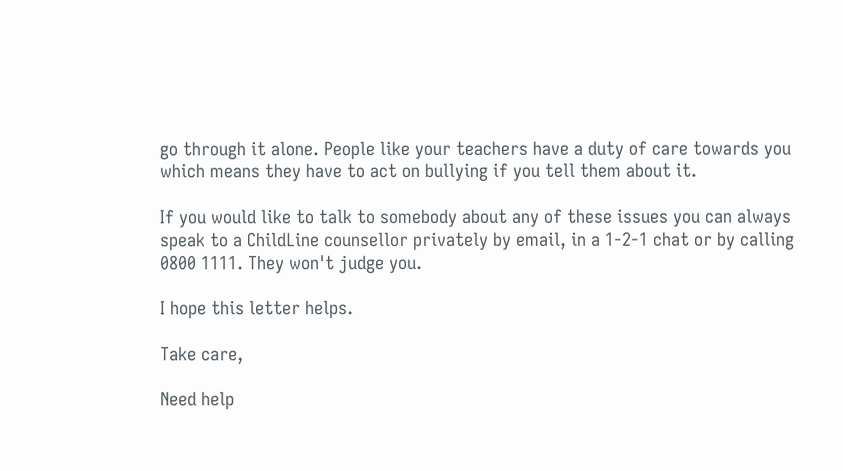go through it alone. People like your teachers have a duty of care towards you which means they have to act on bullying if you tell them about it.

If you would like to talk to somebody about any of these issues you can always speak to a ChildLine counsellor privately by email, in a 1-2-1 chat or by calling 0800 1111. They won't judge you.

I hope this letter helps.

Take care,

Need help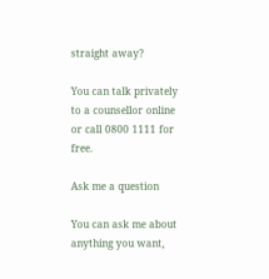straight away?

You can talk privately to a counsellor online or call 0800 1111 for free.

Ask me a question

You can ask me about anything you want,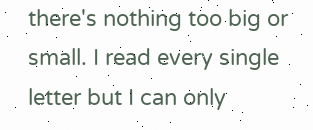there's nothing too big or small. I read every single letter but I can only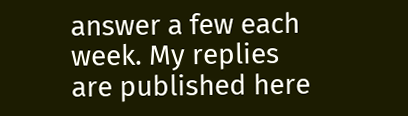answer a few each week. My replies are published here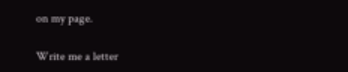on my page.

Write me a letter